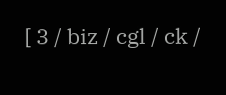[ 3 / biz / cgl / ck /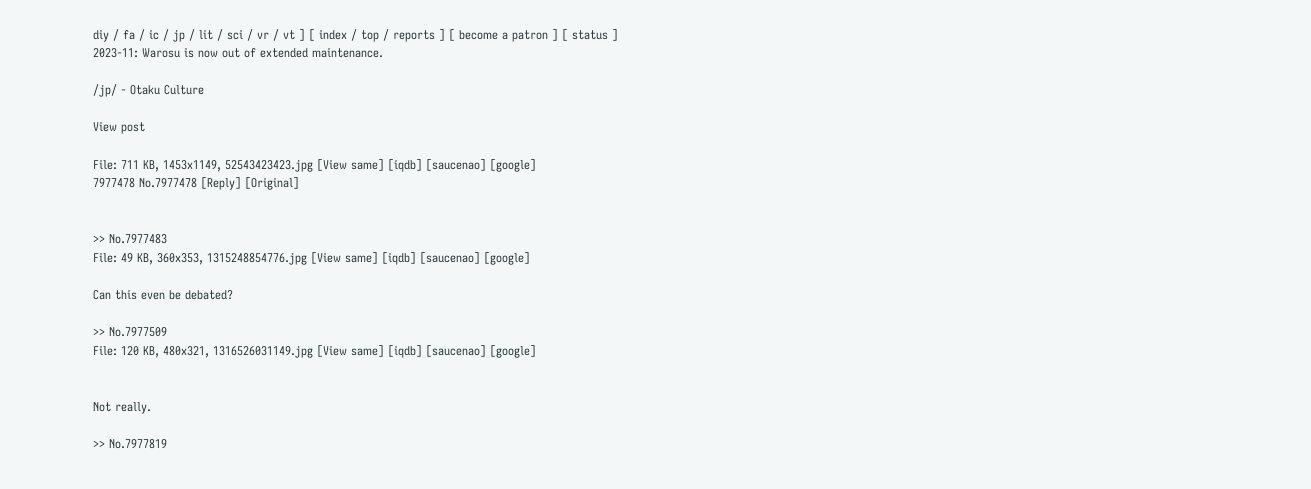diy / fa / ic / jp / lit / sci / vr / vt ] [ index / top / reports ] [ become a patron ] [ status ]
2023-11: Warosu is now out of extended maintenance.

/jp/ - Otaku Culture

View post

File: 711 KB, 1453x1149, 52543423423.jpg [View same] [iqdb] [saucenao] [google]
7977478 No.7977478 [Reply] [Original]


>> No.7977483
File: 49 KB, 360x353, 1315248854776.jpg [View same] [iqdb] [saucenao] [google]

Can this even be debated?

>> No.7977509
File: 120 KB, 480x321, 1316526031149.jpg [View same] [iqdb] [saucenao] [google]


Not really.

>> No.7977819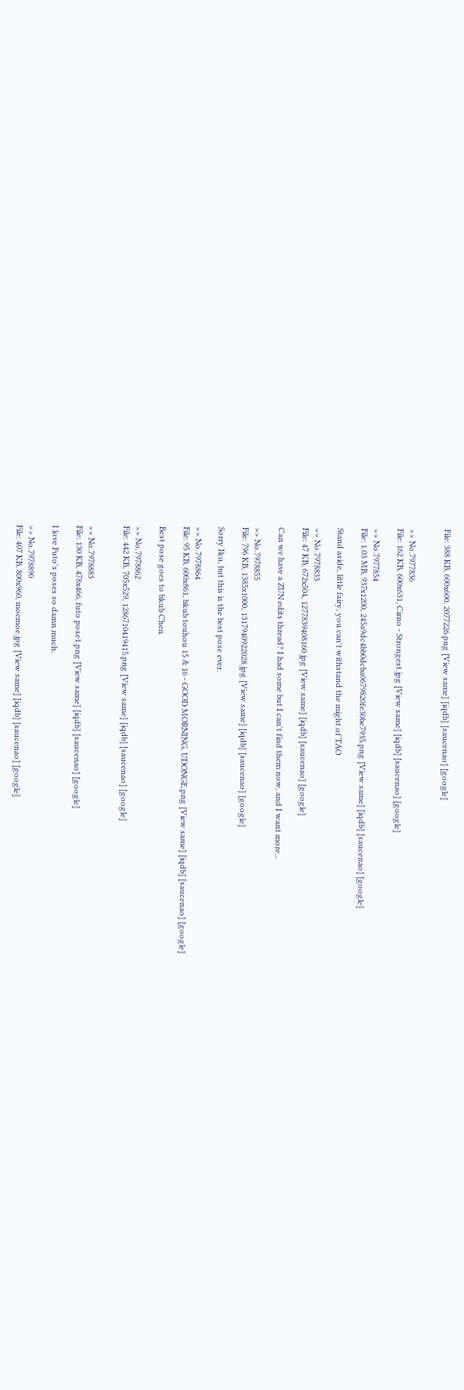File: 388 KB, 600x600, 2077226.png [View same] [iqdb] [saucenao] [google]


>> No.7977836
File: 162 KB, 600x631, Cirno - Strongest.jpg [View same] [iqdb] [saucenao] [google]

>> No.7977854
File: 1.03 MB, 937x1200, 245a9dc4bb0dcba0679820fe30be7935.png [View same] [iqdb] [saucenao] [google]

Stand aside, little fairy, you can't withstand the might of TAO

>> No.7978833
File: 47 KB, 672x504, 1277839408160.jpg [View same] [iqdb] [saucenao] [google]

Can we have a ZUN edits thread? I had some but I can't find them now, and I want more...

>> No.7978855
File: 796 KB, 1385x1000, 1317940922028.jpg [View same] [iqdb] [saucenao] [google]

Sorry Iku, but this is the best pose ever.

>> No.7978864
File: 95 KB, 600x861, bkub touhou 15 & 16 - GOOD MORNING, UDONGE.png [View same] [iqdb] [saucenao] [google]

Best pose goes to bkub Chen

>> No.7978862
File: 442 KB, 705x529, 1286710419415.png [View same] [iqdb] [saucenao] [google]


>> No.7978883
File: 130 KB, 478x466, futo pose1.png [View same] [iqdb] [saucenao] [google]

I love Futo's poses so damn much.

>> No.7978890
File: 407 KB, 800x960, moemoe.jpg [View same] [iqdb] [saucenao] [google]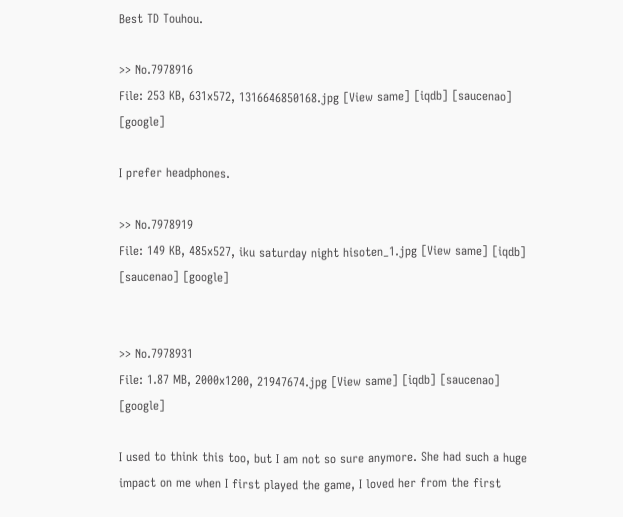Best TD Touhou.

>> No.7978916
File: 253 KB, 631x572, 1316646850168.jpg [View same] [iqdb] [saucenao] [google]

I prefer headphones.

>> No.7978919
File: 149 KB, 485x527, iku saturday night hisoten_1.jpg [View same] [iqdb] [saucenao] [google]


>> No.7978931
File: 1.87 MB, 2000x1200, 21947674.jpg [View same] [iqdb] [saucenao] [google]

I used to think this too, but I am not so sure anymore. She had such a huge impact on me when I first played the game, I loved her from the first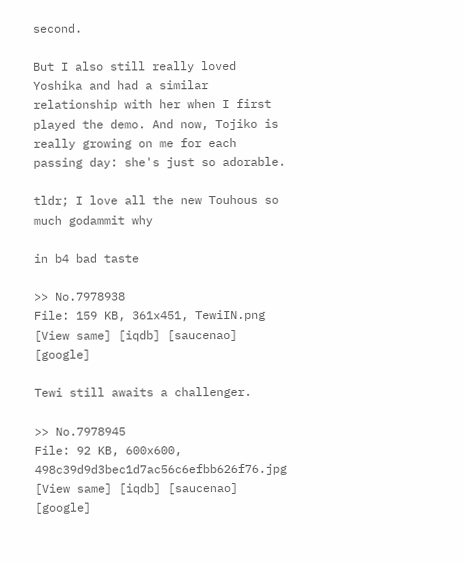second.

But I also still really loved Yoshika and had a similar relationship with her when I first played the demo. And now, Tojiko is really growing on me for each passing day: she's just so adorable.

tldr; I love all the new Touhous so much godammit why

in b4 bad taste

>> No.7978938
File: 159 KB, 361x451, TewiIN.png [View same] [iqdb] [saucenao] [google]

Tewi still awaits a challenger.

>> No.7978945
File: 92 KB, 600x600, 498c39d9d3bec1d7ac56c6efbb626f76.jpg [View same] [iqdb] [saucenao] [google]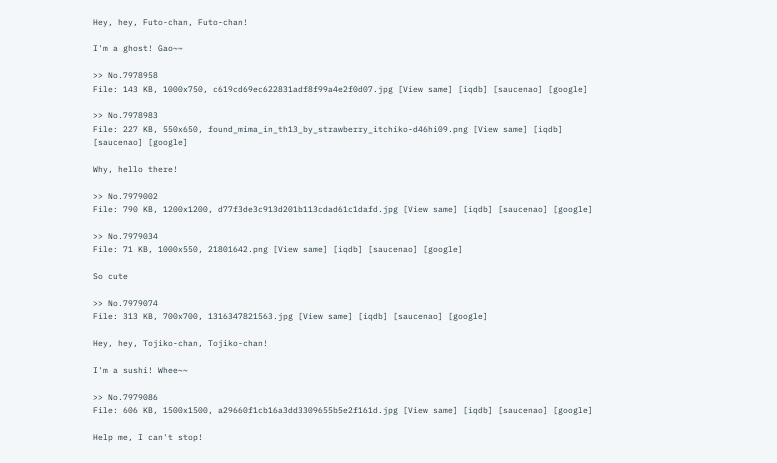Hey, hey, Futo-chan, Futo-chan!

I'm a ghost! Gao~~

>> No.7978958
File: 143 KB, 1000x750, c619cd69ec622831adf8f99a4e2f0d07.jpg [View same] [iqdb] [saucenao] [google]

>> No.7978983
File: 227 KB, 550x650, found_mima_in_th13_by_strawberry_itchiko-d46hi09.png [View same] [iqdb] [saucenao] [google]

Why, hello there!

>> No.7979002
File: 790 KB, 1200x1200, d77f3de3c913d201b113cdad61c1dafd.jpg [View same] [iqdb] [saucenao] [google]

>> No.7979034
File: 71 KB, 1000x550, 21801642.png [View same] [iqdb] [saucenao] [google]

So cute

>> No.7979074
File: 313 KB, 700x700, 1316347821563.jpg [View same] [iqdb] [saucenao] [google]

Hey, hey, Tojiko-chan, Tojiko-chan!

I'm a sushi! Whee~~

>> No.7979086
File: 606 KB, 1500x1500, a29660f1cb16a3dd3309655b5e2f161d.jpg [View same] [iqdb] [saucenao] [google]

Help me, I can't stop!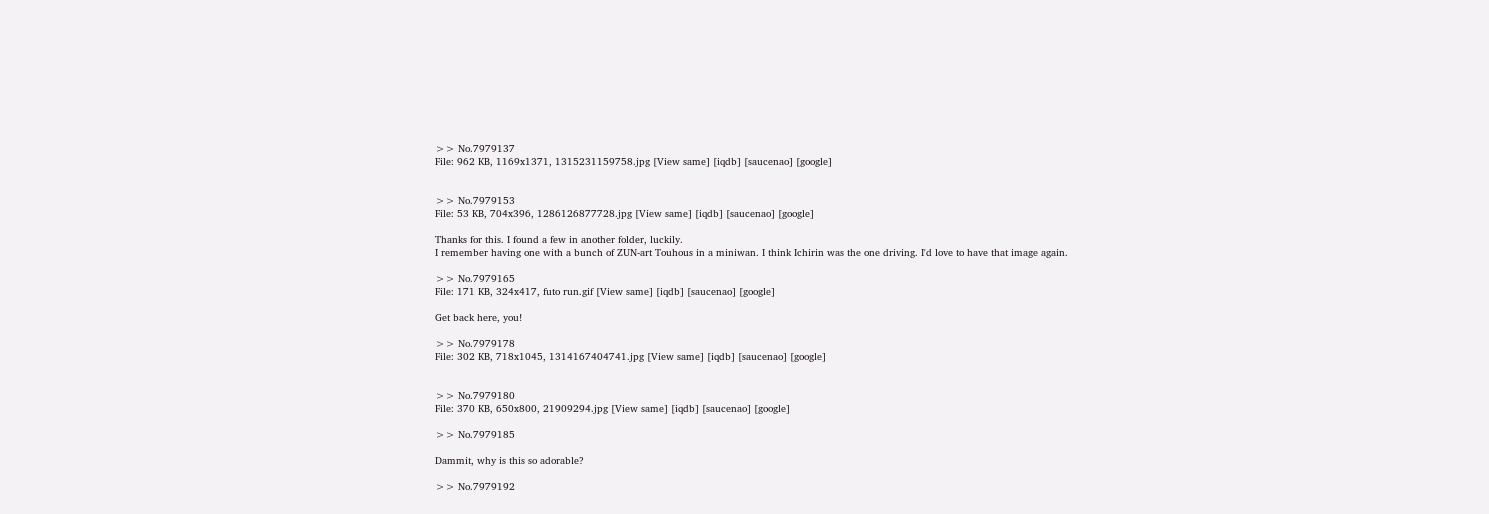>> No.7979137
File: 962 KB, 1169x1371, 1315231159758.jpg [View same] [iqdb] [saucenao] [google]


>> No.7979153
File: 53 KB, 704x396, 1286126877728.jpg [View same] [iqdb] [saucenao] [google]

Thanks for this. I found a few in another folder, luckily.
I remember having one with a bunch of ZUN-art Touhous in a miniwan. I think Ichirin was the one driving. I'd love to have that image again.

>> No.7979165
File: 171 KB, 324x417, futo run.gif [View same] [iqdb] [saucenao] [google]

Get back here, you!

>> No.7979178
File: 302 KB, 718x1045, 1314167404741.jpg [View same] [iqdb] [saucenao] [google]


>> No.7979180
File: 370 KB, 650x800, 21909294.jpg [View same] [iqdb] [saucenao] [google]

>> No.7979185

Dammit, why is this so adorable?

>> No.7979192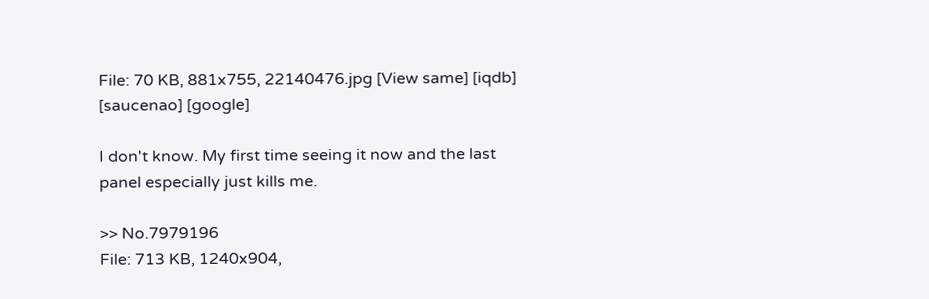File: 70 KB, 881x755, 22140476.jpg [View same] [iqdb] [saucenao] [google]

I don't know. My first time seeing it now and the last panel especially just kills me.

>> No.7979196
File: 713 KB, 1240x904,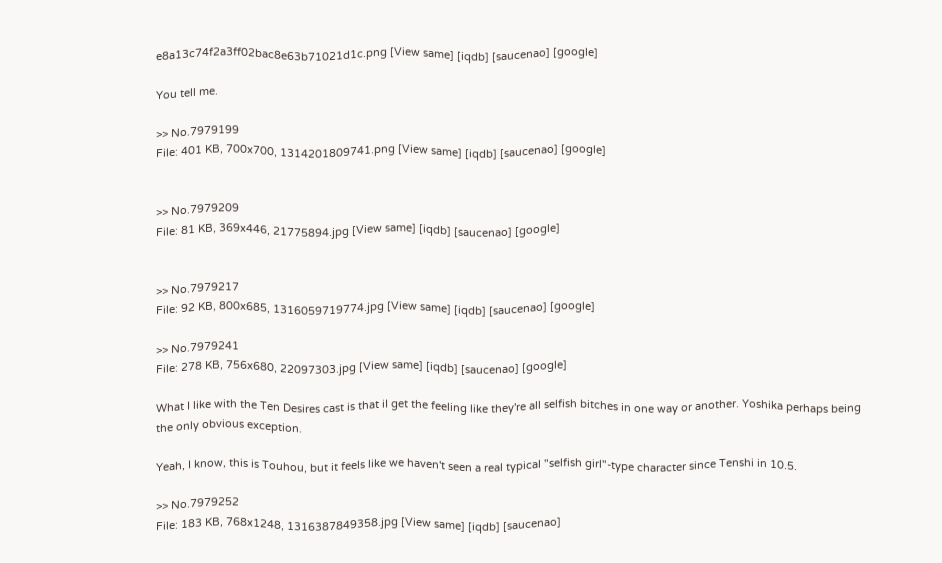e8a13c74f2a3ff02bac8e63b71021d1c.png [View same] [iqdb] [saucenao] [google]

You tell me.

>> No.7979199
File: 401 KB, 700x700, 1314201809741.png [View same] [iqdb] [saucenao] [google]


>> No.7979209
File: 81 KB, 369x446, 21775894.jpg [View same] [iqdb] [saucenao] [google]


>> No.7979217
File: 92 KB, 800x685, 1316059719774.jpg [View same] [iqdb] [saucenao] [google]

>> No.7979241
File: 278 KB, 756x680, 22097303.jpg [View same] [iqdb] [saucenao] [google]

What I like with the Ten Desires cast is that iI get the feeling like they're all selfish bitches in one way or another. Yoshika perhaps being the only obvious exception.

Yeah, I know, this is Touhou, but it feels like we haven't seen a real typical "selfish girl"-type character since Tenshi in 10.5.

>> No.7979252
File: 183 KB, 768x1248, 1316387849358.jpg [View same] [iqdb] [saucenao]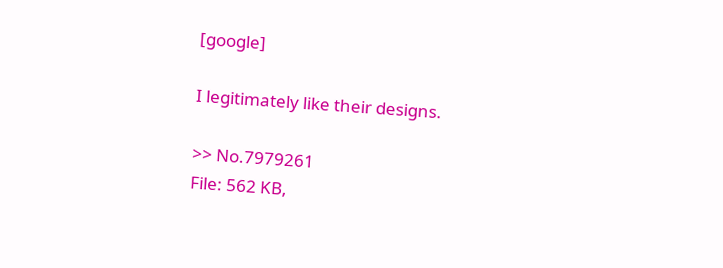[google]

I legitimately like their designs.

>> No.7979261
File: 562 KB,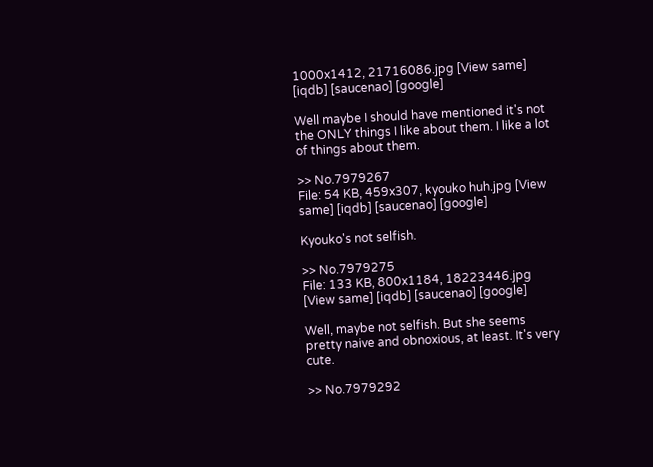1000x1412, 21716086.jpg [View same] [iqdb] [saucenao] [google]

Well maybe I should have mentioned it's not the ONLY things I like about them. I like a lot of things about them.

>> No.7979267
File: 54 KB, 459x307, kyouko huh.jpg [View same] [iqdb] [saucenao] [google]

Kyouko's not selfish.

>> No.7979275
File: 133 KB, 800x1184, 18223446.jpg [View same] [iqdb] [saucenao] [google]

Well, maybe not selfish. But she seems pretty naive and obnoxious, at least. It's very cute.

>> No.7979292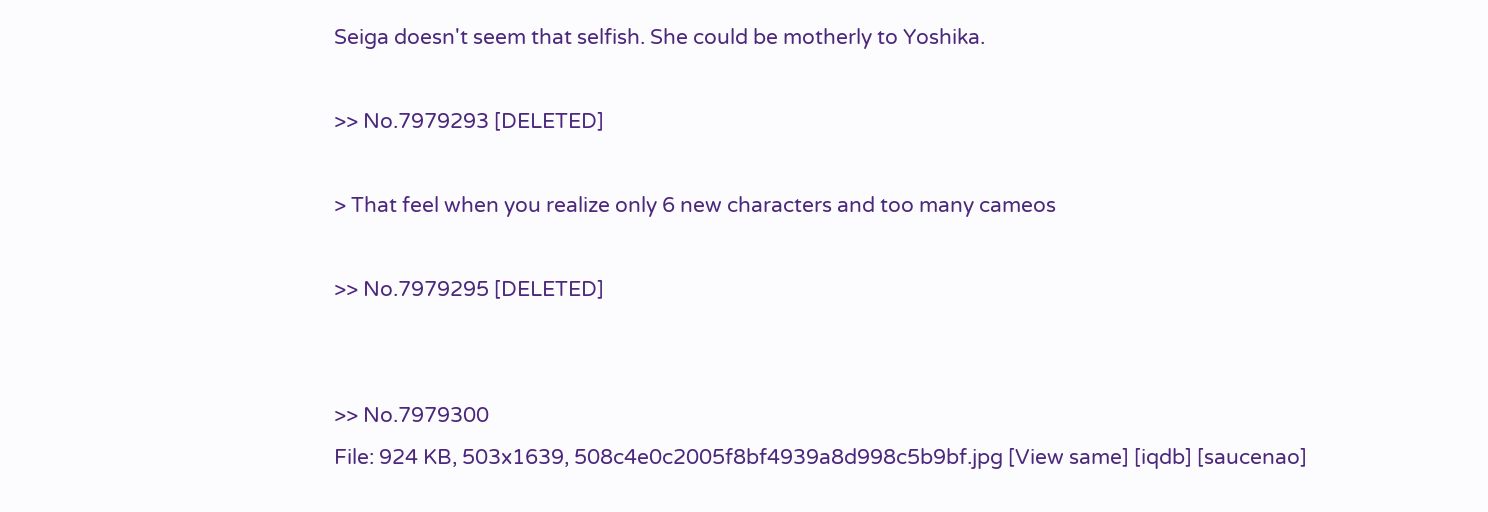Seiga doesn't seem that selfish. She could be motherly to Yoshika.

>> No.7979293 [DELETED]

> That feel when you realize only 6 new characters and too many cameos

>> No.7979295 [DELETED]


>> No.7979300
File: 924 KB, 503x1639, 508c4e0c2005f8bf4939a8d998c5b9bf.jpg [View same] [iqdb] [saucenao]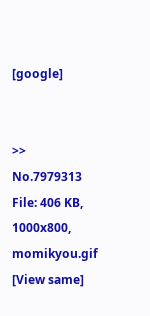[google]


>> No.7979313
File: 406 KB, 1000x800, momikyou.gif [View same]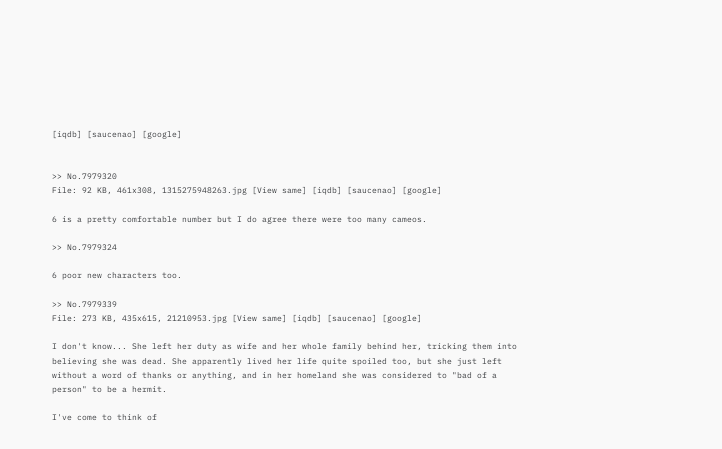[iqdb] [saucenao] [google]


>> No.7979320
File: 92 KB, 461x308, 1315275948263.jpg [View same] [iqdb] [saucenao] [google]

6 is a pretty comfortable number but I do agree there were too many cameos.

>> No.7979324

6 poor new characters too.

>> No.7979339
File: 273 KB, 435x615, 21210953.jpg [View same] [iqdb] [saucenao] [google]

I don't know... She left her duty as wife and her whole family behind her, tricking them into believing she was dead. She apparently lived her life quite spoiled too, but she just left without a word of thanks or anything, and in her homeland she was considered to "bad of a person" to be a hermit.

I've come to think of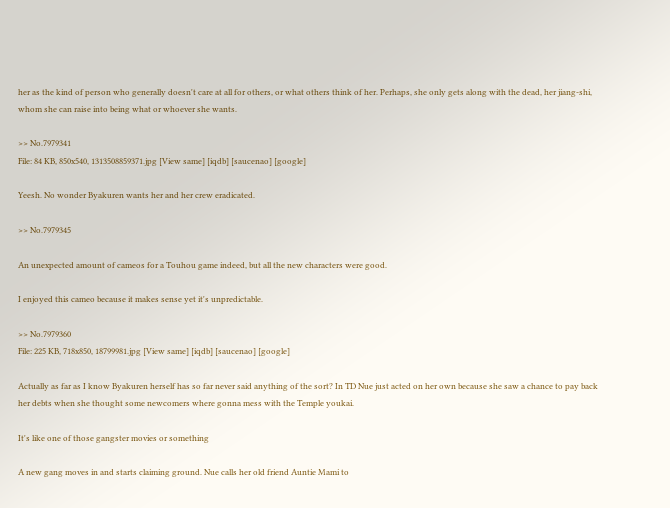her as the kind of person who generally doesn't care at all for others, or what others think of her. Perhaps, she only gets along with the dead, her jiang-shi, whom she can raise into being what or whoever she wants.

>> No.7979341
File: 84 KB, 850x540, 1313508859371.jpg [View same] [iqdb] [saucenao] [google]

Yeesh. No wonder Byakuren wants her and her crew eradicated.

>> No.7979345

An unexpected amount of cameos for a Touhou game indeed, but all the new characters were good.

I enjoyed this cameo because it makes sense yet it's unpredictable.

>> No.7979360
File: 225 KB, 718x850, 18799981.jpg [View same] [iqdb] [saucenao] [google]

Actually as far as I know Byakuren herself has so far never said anything of the sort? In TD Nue just acted on her own because she saw a chance to pay back her debts when she thought some newcomers where gonna mess with the Temple youkai.

It's like one of those gangster movies or something

A new gang moves in and starts claiming ground. Nue calls her old friend Auntie Mami to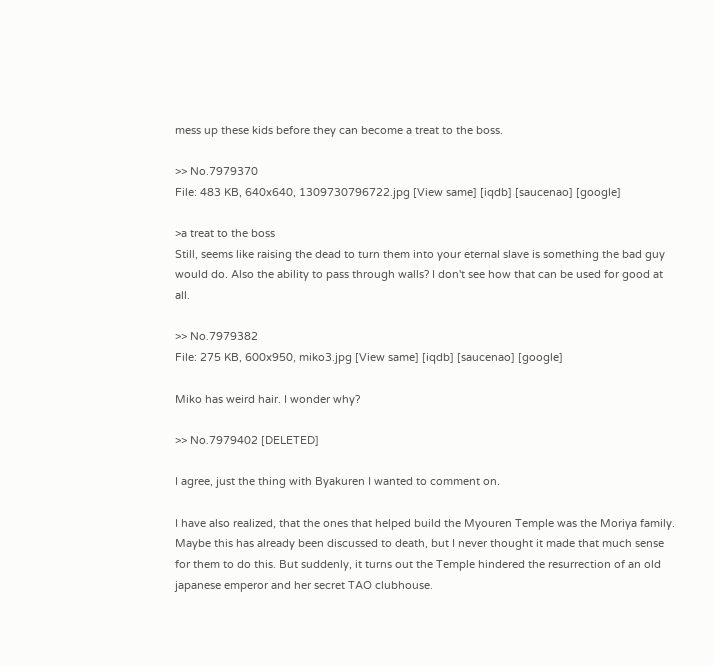mess up these kids before they can become a treat to the boss.

>> No.7979370
File: 483 KB, 640x640, 1309730796722.jpg [View same] [iqdb] [saucenao] [google]

>a treat to the boss
Still, seems like raising the dead to turn them into your eternal slave is something the bad guy would do. Also the ability to pass through walls? I don't see how that can be used for good at all.

>> No.7979382
File: 275 KB, 600x950, miko3.jpg [View same] [iqdb] [saucenao] [google]

Miko has weird hair. I wonder why?

>> No.7979402 [DELETED]

I agree, just the thing with Byakuren I wanted to comment on.

I have also realized, that the ones that helped build the Myouren Temple was the Moriya family. Maybe this has already been discussed to death, but I never thought it made that much sense for them to do this. But suddenly, it turns out the Temple hindered the resurrection of an old japanese emperor and her secret TAO clubhouse.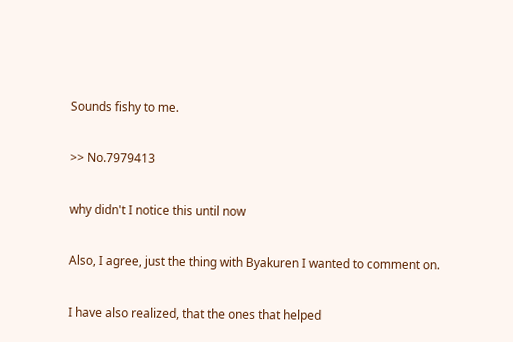Sounds fishy to me.

>> No.7979413

why didn't I notice this until now

Also, I agree, just the thing with Byakuren I wanted to comment on.

I have also realized, that the ones that helped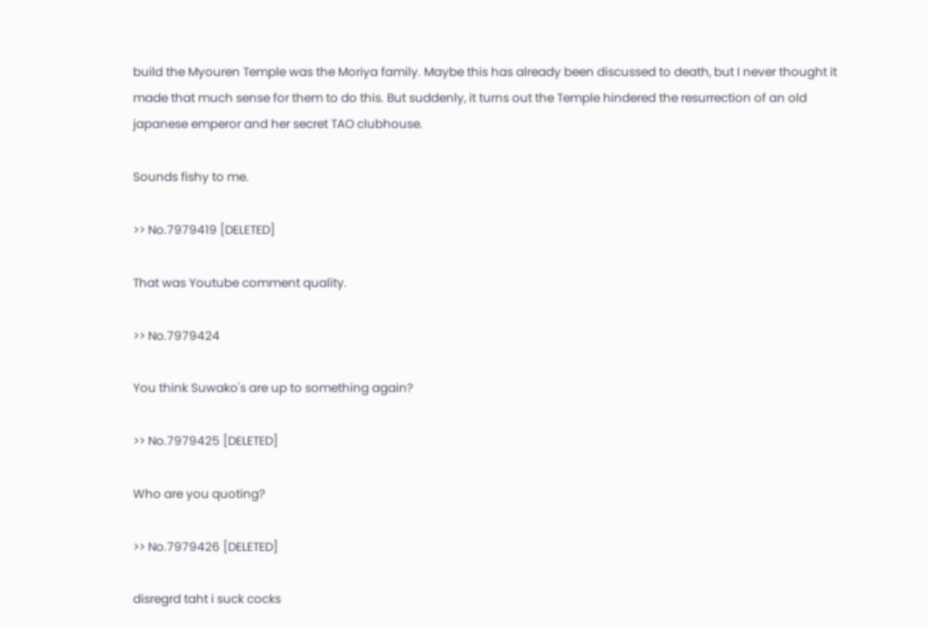build the Myouren Temple was the Moriya family. Maybe this has already been discussed to death, but I never thought it made that much sense for them to do this. But suddenly, it turns out the Temple hindered the resurrection of an old japanese emperor and her secret TAO clubhouse.

Sounds fishy to me.

>> No.7979419 [DELETED]

That was Youtube comment quality.

>> No.7979424

You think Suwako's are up to something again?

>> No.7979425 [DELETED]

Who are you quoting?

>> No.7979426 [DELETED]

disregrd taht i suck cocks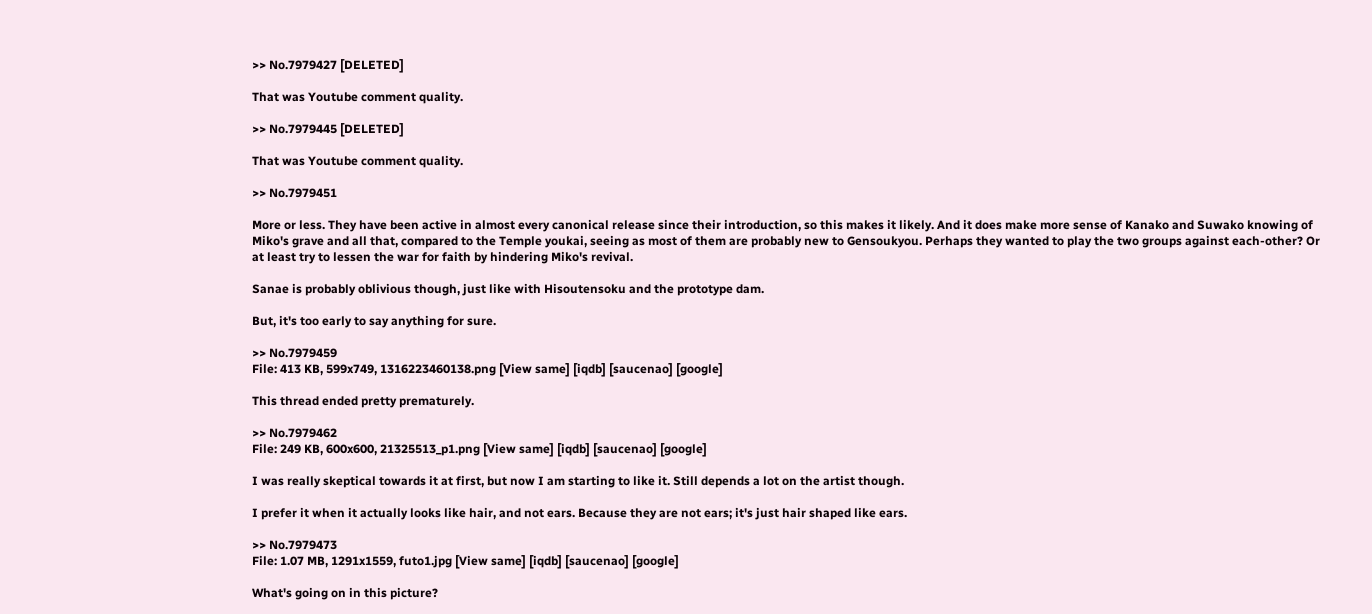>> No.7979427 [DELETED]

That was Youtube comment quality.

>> No.7979445 [DELETED]

That was Youtube comment quality.

>> No.7979451

More or less. They have been active in almost every canonical release since their introduction, so this makes it likely. And it does make more sense of Kanako and Suwako knowing of Miko's grave and all that, compared to the Temple youkai, seeing as most of them are probably new to Gensoukyou. Perhaps they wanted to play the two groups against each-other? Or at least try to lessen the war for faith by hindering Miko's revival.

Sanae is probably oblivious though, just like with Hisoutensoku and the prototype dam.

But, it's too early to say anything for sure.

>> No.7979459
File: 413 KB, 599x749, 1316223460138.png [View same] [iqdb] [saucenao] [google]

This thread ended pretty prematurely.

>> No.7979462
File: 249 KB, 600x600, 21325513_p1.png [View same] [iqdb] [saucenao] [google]

I was really skeptical towards it at first, but now I am starting to like it. Still depends a lot on the artist though.

I prefer it when it actually looks like hair, and not ears. Because they are not ears; it's just hair shaped like ears.

>> No.7979473
File: 1.07 MB, 1291x1559, futo1.jpg [View same] [iqdb] [saucenao] [google]

What's going on in this picture?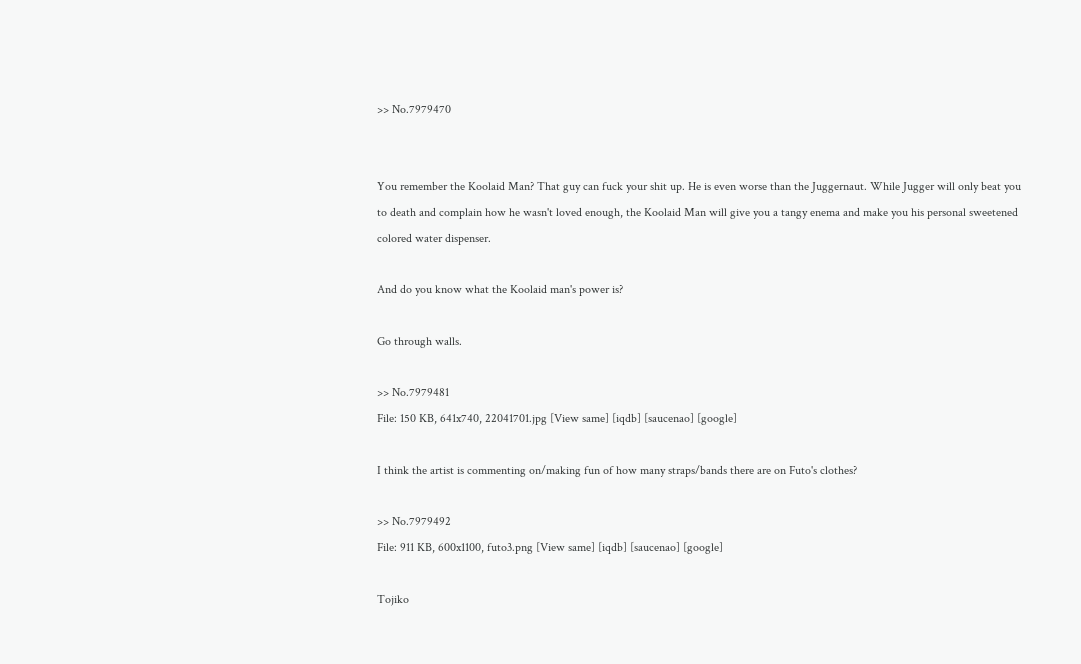>> No.7979470


You remember the Koolaid Man? That guy can fuck your shit up. He is even worse than the Juggernaut. While Jugger will only beat you to death and complain how he wasn't loved enough, the Koolaid Man will give you a tangy enema and make you his personal sweetened colored water dispenser.

And do you know what the Koolaid man's power is?

Go through walls.

>> No.7979481
File: 150 KB, 641x740, 22041701.jpg [View same] [iqdb] [saucenao] [google]

I think the artist is commenting on/making fun of how many straps/bands there are on Futo's clothes?

>> No.7979492
File: 911 KB, 600x1100, futo3.png [View same] [iqdb] [saucenao] [google]

Tojiko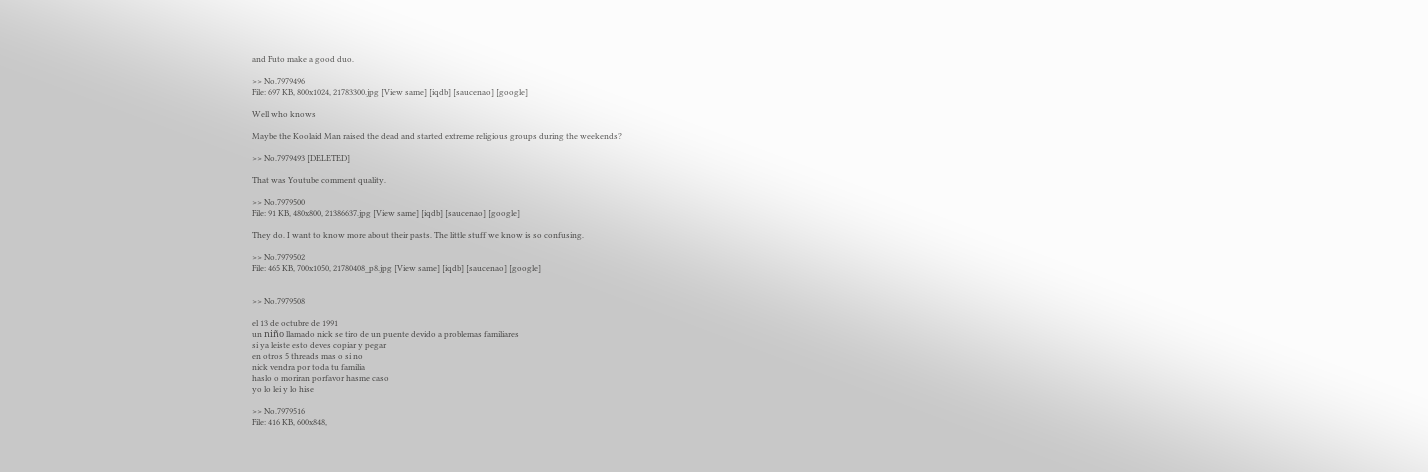and Futo make a good duo.

>> No.7979496
File: 697 KB, 800x1024, 21783300.jpg [View same] [iqdb] [saucenao] [google]

Well who knows

Maybe the Koolaid Man raised the dead and started extreme religious groups during the weekends?

>> No.7979493 [DELETED]

That was Youtube comment quality.

>> No.7979500
File: 91 KB, 480x800, 21386637.jpg [View same] [iqdb] [saucenao] [google]

They do. I want to know more about their pasts. The little stuff we know is so confusing.

>> No.7979502
File: 465 KB, 700x1050, 21780408_p8.jpg [View same] [iqdb] [saucenao] [google]


>> No.7979508

el 13 de octubre de 1991
un niño llamado nick se tiro de un puente devido a problemas familiares
si ya leiste esto deves copiar y pegar
en otros 5 threads mas o si no
nick vendra por toda tu familia
haslo o moriran porfavor hasme caso
yo lo lei y lo hise

>> No.7979516
File: 416 KB, 600x848,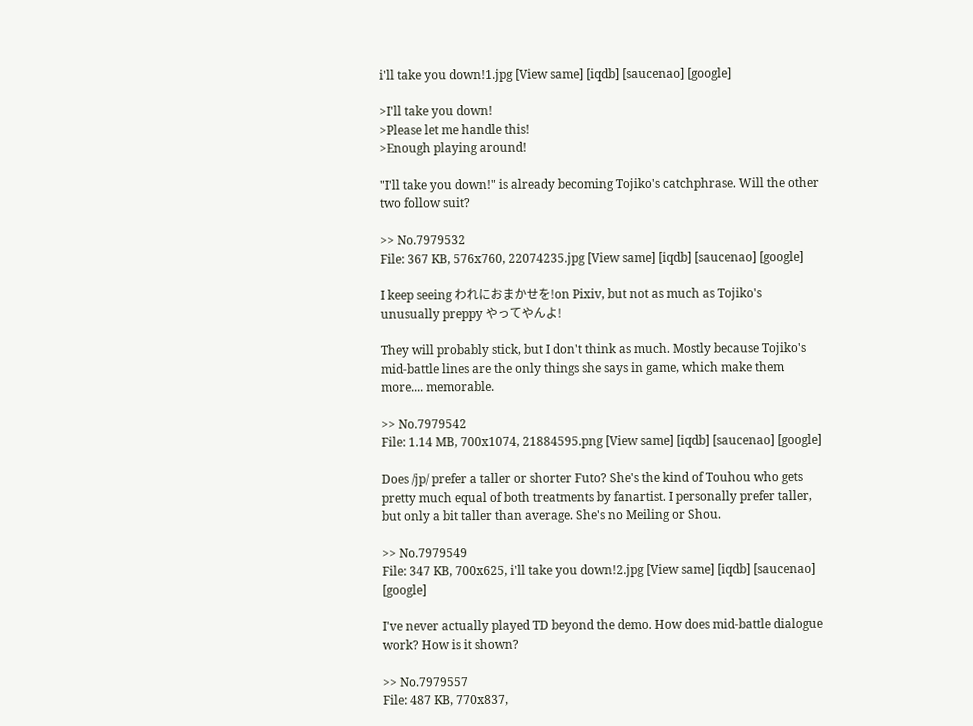i'll take you down!1.jpg [View same] [iqdb] [saucenao] [google]

>I'll take you down!
>Please let me handle this!
>Enough playing around!

"I'll take you down!" is already becoming Tojiko's catchphrase. Will the other two follow suit?

>> No.7979532
File: 367 KB, 576x760, 22074235.jpg [View same] [iqdb] [saucenao] [google]

I keep seeing われにおまかせを!on Pixiv, but not as much as Tojiko's unusually preppy やってやんよ!

They will probably stick, but I don't think as much. Mostly because Tojiko's mid-battle lines are the only things she says in game, which make them more.... memorable.

>> No.7979542
File: 1.14 MB, 700x1074, 21884595.png [View same] [iqdb] [saucenao] [google]

Does /jp/ prefer a taller or shorter Futo? She's the kind of Touhou who gets pretty much equal of both treatments by fanartist. I personally prefer taller, but only a bit taller than average. She's no Meiling or Shou.

>> No.7979549
File: 347 KB, 700x625, i'll take you down!2.jpg [View same] [iqdb] [saucenao] [google]

I've never actually played TD beyond the demo. How does mid-battle dialogue work? How is it shown?

>> No.7979557
File: 487 KB, 770x837,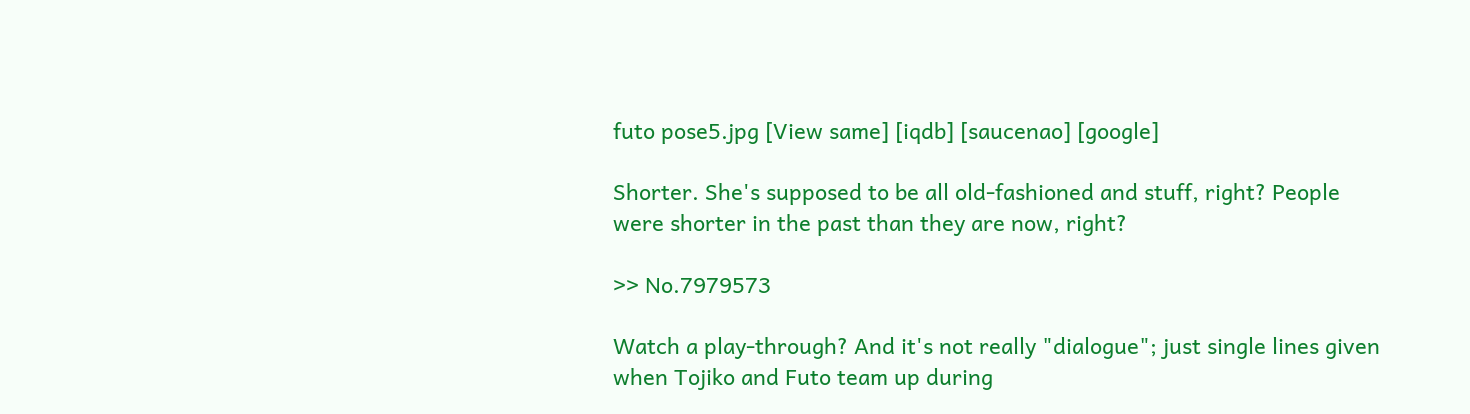futo pose5.jpg [View same] [iqdb] [saucenao] [google]

Shorter. She's supposed to be all old-fashioned and stuff, right? People were shorter in the past than they are now, right?

>> No.7979573

Watch a play-through? And it's not really "dialogue"; just single lines given when Tojiko and Futo team up during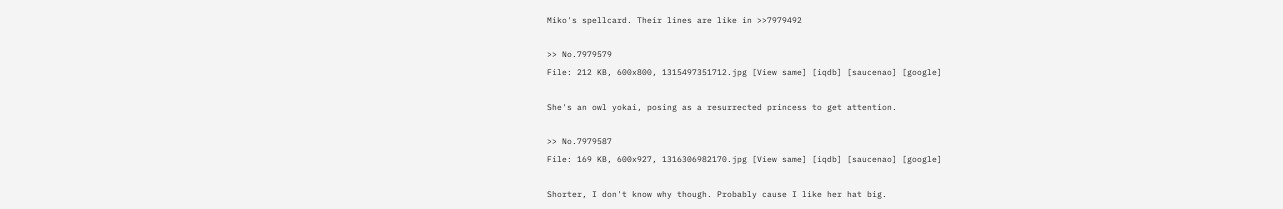Miko's spellcard. Their lines are like in >>7979492

>> No.7979579
File: 212 KB, 600x800, 1315497351712.jpg [View same] [iqdb] [saucenao] [google]

She's an owl yokai, posing as a resurrected princess to get attention.

>> No.7979587
File: 169 KB, 600x927, 1316306982170.jpg [View same] [iqdb] [saucenao] [google]

Shorter, I don't know why though. Probably cause I like her hat big.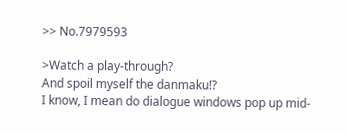>> No.7979593

>Watch a play-through?
And spoil myself the danmaku!?
I know, I mean do dialogue windows pop up mid-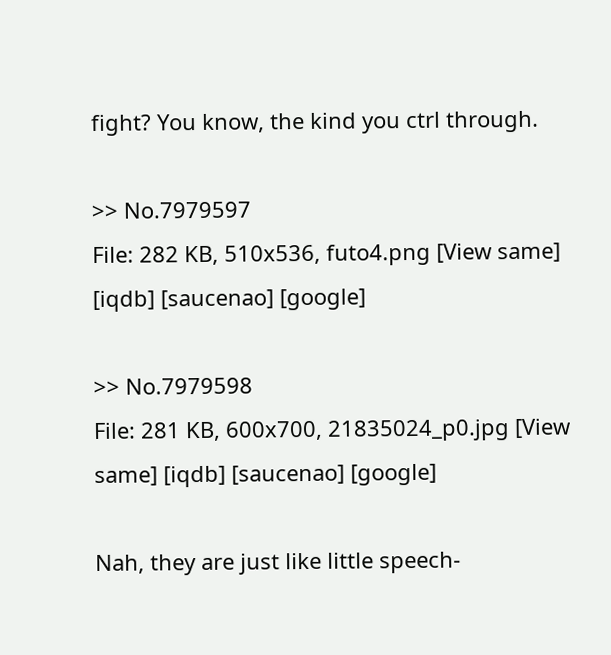fight? You know, the kind you ctrl through.

>> No.7979597
File: 282 KB, 510x536, futo4.png [View same] [iqdb] [saucenao] [google]

>> No.7979598
File: 281 KB, 600x700, 21835024_p0.jpg [View same] [iqdb] [saucenao] [google]

Nah, they are just like little speech-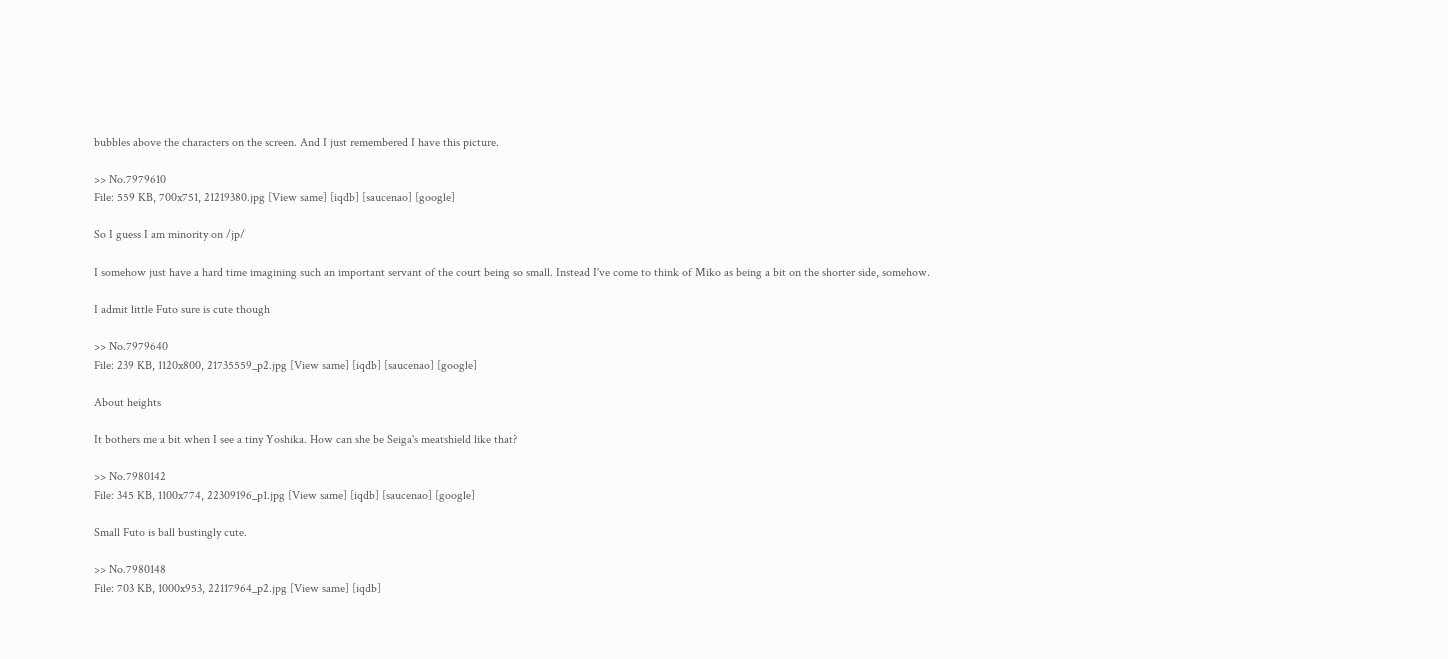bubbles above the characters on the screen. And I just remembered I have this picture.

>> No.7979610
File: 559 KB, 700x751, 21219380.jpg [View same] [iqdb] [saucenao] [google]

So I guess I am minority on /jp/

I somehow just have a hard time imagining such an important servant of the court being so small. Instead I've come to think of Miko as being a bit on the shorter side, somehow.

I admit little Futo sure is cute though

>> No.7979640
File: 239 KB, 1120x800, 21735559_p2.jpg [View same] [iqdb] [saucenao] [google]

About heights

It bothers me a bit when I see a tiny Yoshika. How can she be Seiga's meatshield like that?

>> No.7980142
File: 345 KB, 1100x774, 22309196_p1.jpg [View same] [iqdb] [saucenao] [google]

Small Futo is ball bustingly cute.

>> No.7980148
File: 703 KB, 1000x953, 22117964_p2.jpg [View same] [iqdb]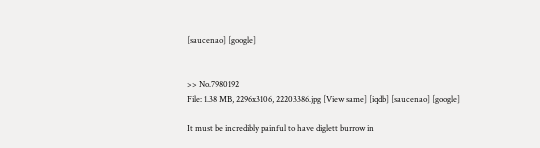[saucenao] [google]


>> No.7980192
File: 1.38 MB, 2296x3106, 22203386.jpg [View same] [iqdb] [saucenao] [google]

It must be incredibly painful to have diglett burrow in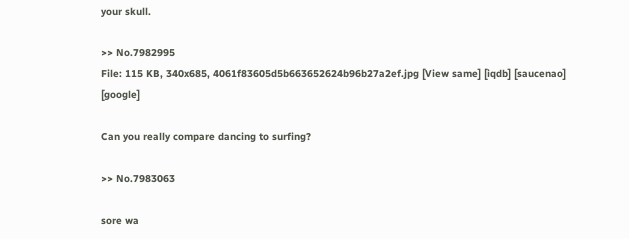your skull.

>> No.7982995
File: 115 KB, 340x685, 4061f83605d5b663652624b96b27a2ef.jpg [View same] [iqdb] [saucenao] [google]

Can you really compare dancing to surfing?

>> No.7983063

sore wa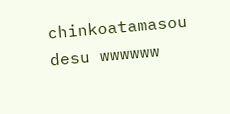chinkoatamasou desu wwwwww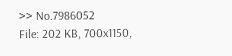>> No.7986052
File: 202 KB, 700x1150,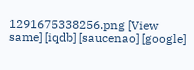1291675338256.png [View same] [iqdb] [saucenao] [google]